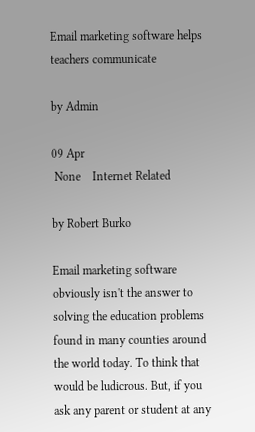Email marketing software helps teachers communicate

by Admin

09 Apr
 None    Internet Related

by Robert Burko

Email marketing software obviously isn't the answer to solving the education problems found in many counties around the world today. To think that would be ludicrous. But, if you ask any parent or student at any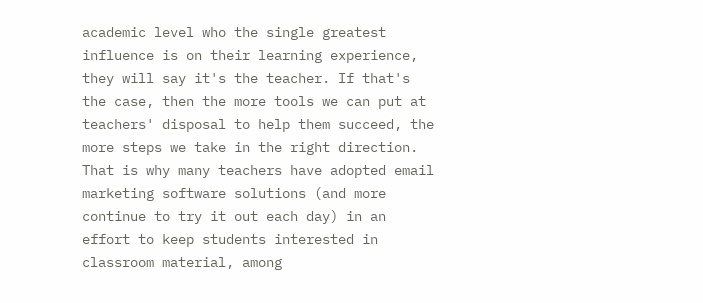academic level who the single greatest influence is on their learning experience, they will say it's the teacher. If that's the case, then the more tools we can put at teachers' disposal to help them succeed, the more steps we take in the right direction. That is why many teachers have adopted email marketing software solutions (and more continue to try it out each day) in an effort to keep students interested in classroom material, among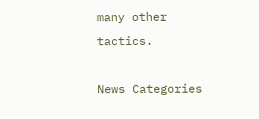many other tactics.

News Categories